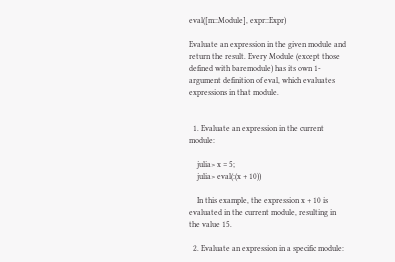eval([m::Module], expr::Expr)

Evaluate an expression in the given module and return the result. Every Module (except those defined with baremodule) has its own 1-argument definition of eval, which evaluates expressions in that module.


  1. Evaluate an expression in the current module:

    julia> x = 5;
    julia> eval(:(x + 10))

    In this example, the expression x + 10 is evaluated in the current module, resulting in the value 15.

  2. Evaluate an expression in a specific module: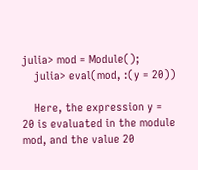julia> mod = Module();
    julia> eval(mod, :(y = 20))

    Here, the expression y = 20 is evaluated in the module mod, and the value 20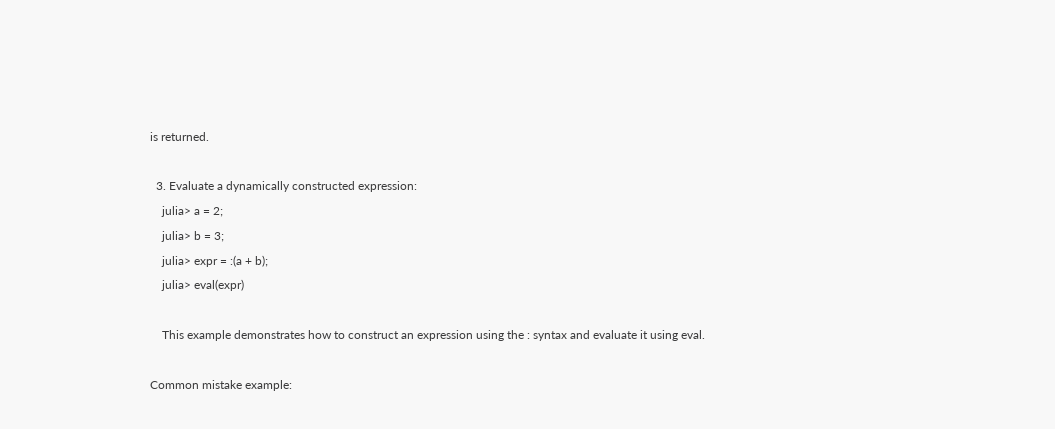is returned.

  3. Evaluate a dynamically constructed expression:
    julia> a = 2;
    julia> b = 3;
    julia> expr = :(a + b);
    julia> eval(expr)

    This example demonstrates how to construct an expression using the : syntax and evaluate it using eval.

Common mistake example: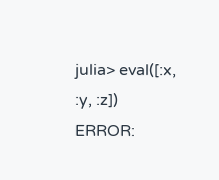julia> eval([:x, :y, :z])
ERROR: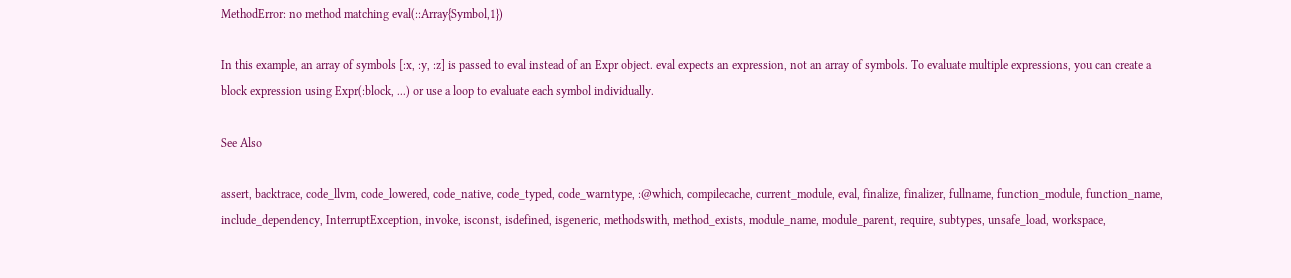MethodError: no method matching eval(::Array{Symbol,1})

In this example, an array of symbols [:x, :y, :z] is passed to eval instead of an Expr object. eval expects an expression, not an array of symbols. To evaluate multiple expressions, you can create a block expression using Expr(:block, ...) or use a loop to evaluate each symbol individually.

See Also

assert, backtrace, code_llvm, code_lowered, code_native, code_typed, code_warntype, :@which, compilecache, current_module, eval, finalize, finalizer, fullname, function_module, function_name, include_dependency, InterruptException, invoke, isconst, isdefined, isgeneric, methodswith, method_exists, module_name, module_parent, require, subtypes, unsafe_load, workspace,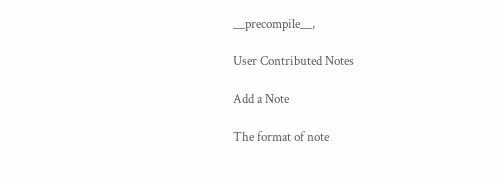__precompile__,

User Contributed Notes

Add a Note

The format of note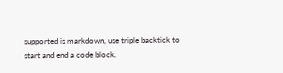supported is markdown, use triple backtick to start and end a code block.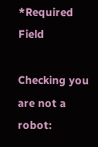*Required Field

Checking you are not a robot: